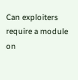Can exploiters require a module on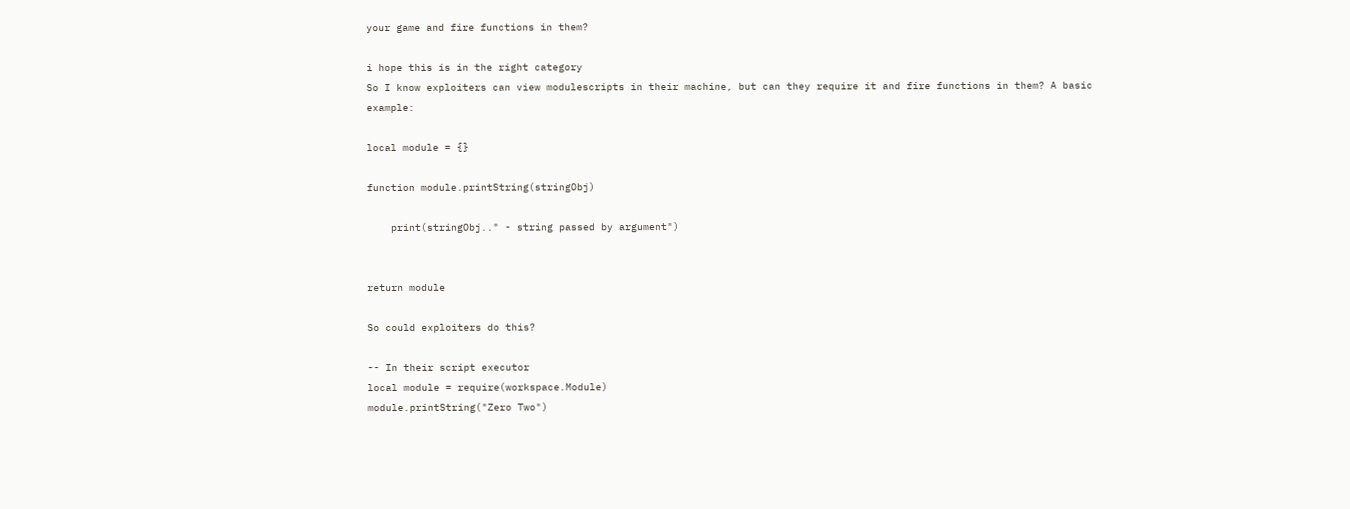your game and fire functions in them?

i hope this is in the right category
So I know exploiters can view modulescripts in their machine, but can they require it and fire functions in them? A basic example:

local module = {}

function module.printString(stringObj)

    print(stringObj.." - string passed by argument")


return module

So could exploiters do this?

-- In their script executor
local module = require(workspace.Module)
module.printString("Zero Two")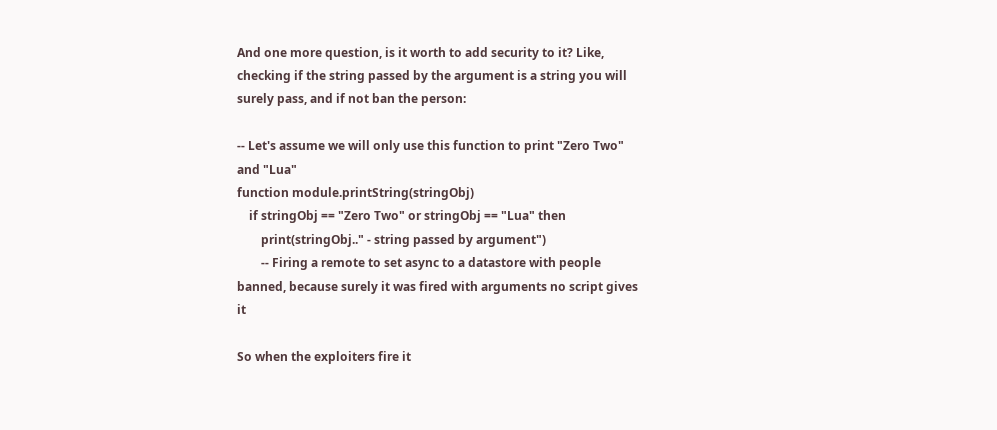And one more question, is it worth to add security to it? Like, checking if the string passed by the argument is a string you will surely pass, and if not ban the person:

-- Let's assume we will only use this function to print "Zero Two" and "Lua"
function module.printString(stringObj)
    if stringObj == "Zero Two" or stringObj == "Lua" then
        print(stringObj.." - string passed by argument")
        -- Firing a remote to set async to a datastore with people banned, because surely it was fired with arguments no script gives it

So when the exploiters fire it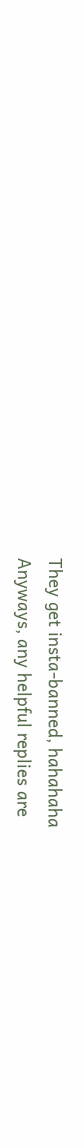They get insta-banned, hahahaha
Anyways, any helpful replies are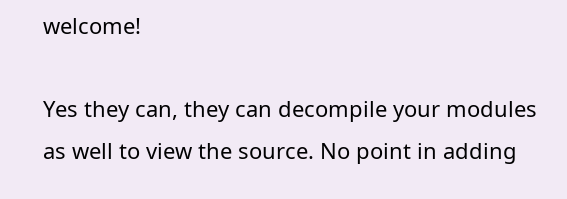welcome!

Yes they can, they can decompile your modules as well to view the source. No point in adding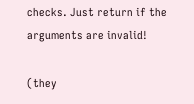checks. Just return if the arguments are invalid!

(they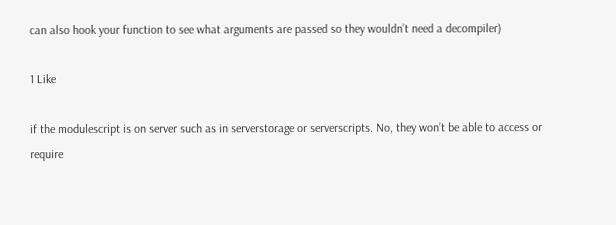can also hook your function to see what arguments are passed so they wouldn’t need a decompiler)

1 Like

if the modulescript is on server such as in serverstorage or serverscripts. No, they won’t be able to access or require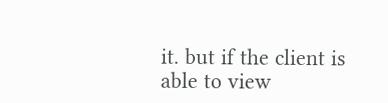it. but if the client is able to view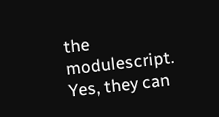the modulescript. Yes, they can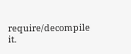require/decompile it.